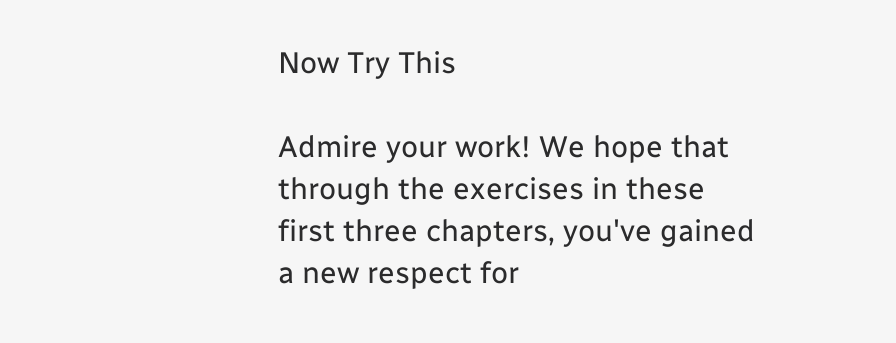Now Try This

Admire your work! We hope that through the exercises in these first three chapters, you've gained a new respect for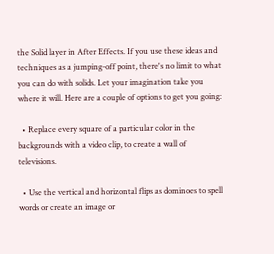the Solid layer in After Effects. If you use these ideas and techniques as a jumping-off point, there's no limit to what you can do with solids. Let your imagination take you where it will. Here are a couple of options to get you going:

  • Replace every square of a particular color in the backgrounds with a video clip, to create a wall of televisions.

  • Use the vertical and horizontal flips as dominoes to spell words or create an image or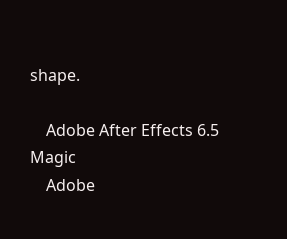shape.

    Adobe After Effects 6.5 Magic
    Adobe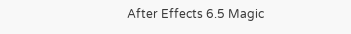After Effects 6.5 Magic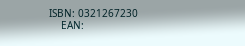ISBN: 0321267230
    EAN: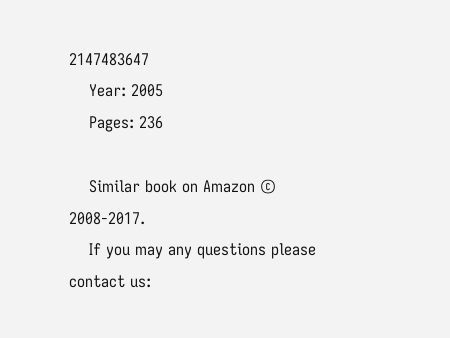2147483647
    Year: 2005
    Pages: 236

    Similar book on Amazon © 2008-2017.
    If you may any questions please contact us: